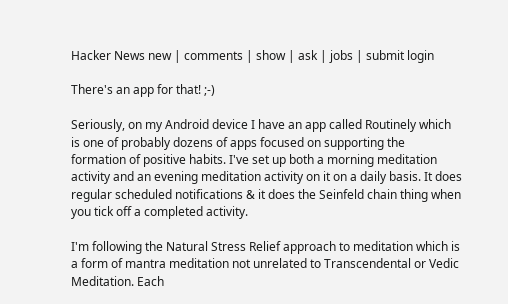Hacker News new | comments | show | ask | jobs | submit login

There's an app for that! ;-)

Seriously, on my Android device I have an app called Routinely which is one of probably dozens of apps focused on supporting the formation of positive habits. I've set up both a morning meditation activity and an evening meditation activity on it on a daily basis. It does regular scheduled notifications & it does the Seinfeld chain thing when you tick off a completed activity.

I'm following the Natural Stress Relief approach to meditation which is a form of mantra meditation not unrelated to Transcendental or Vedic Meditation. Each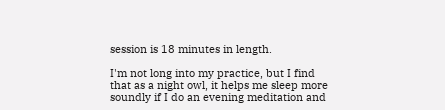session is 18 minutes in length.

I'm not long into my practice, but I find that as a night owl, it helps me sleep more soundly if I do an evening meditation and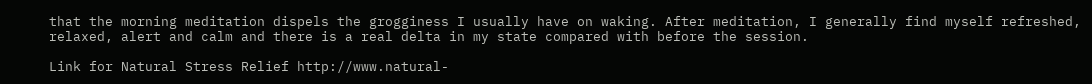that the morning meditation dispels the grogginess I usually have on waking. After meditation, I generally find myself refreshed, relaxed, alert and calm and there is a real delta in my state compared with before the session.

Link for Natural Stress Relief http://www.natural-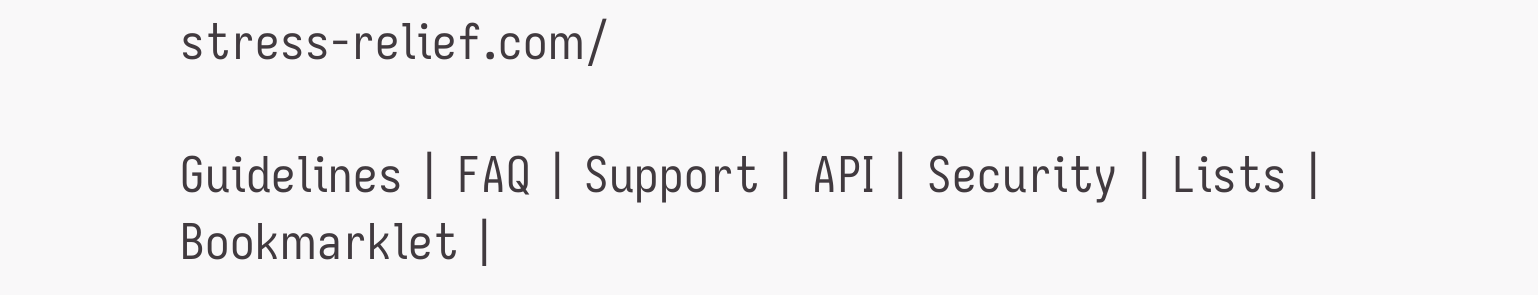stress-relief.com/

Guidelines | FAQ | Support | API | Security | Lists | Bookmarklet |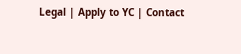Legal | Apply to YC | Contact